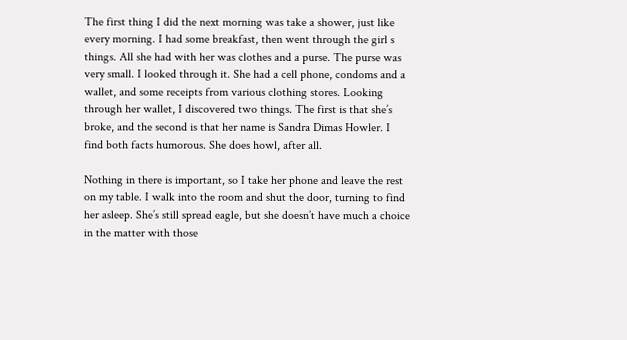The first thing I did the next morning was take a shower, just like every morning. I had some breakfast, then went through the girl s things. All she had with her was clothes and a purse. The purse was very small. I looked through it. She had a cell phone, condoms and a wallet, and some receipts from various clothing stores. Looking through her wallet, I discovered two things. The first is that she’s broke, and the second is that her name is Sandra Dimas Howler. I find both facts humorous. She does howl, after all.

Nothing in there is important, so I take her phone and leave the rest on my table. I walk into the room and shut the door, turning to find her asleep. She’s still spread eagle, but she doesn’t have much a choice in the matter with those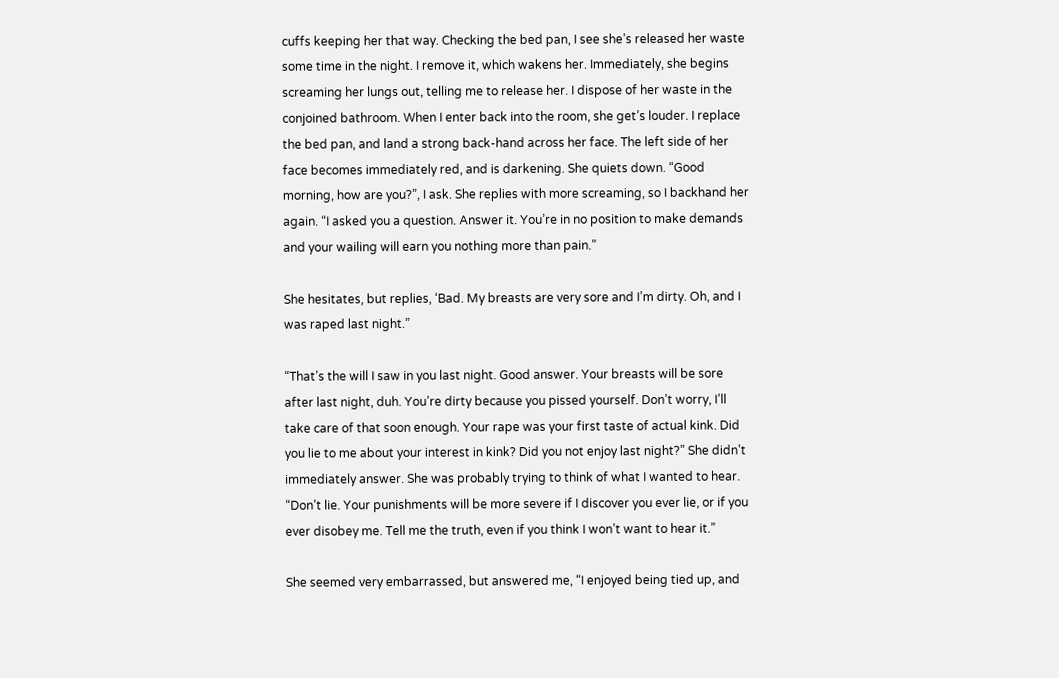cuffs keeping her that way. Checking the bed pan, I see she’s released her waste some time in the night. I remove it, which wakens her. Immediately, she begins screaming her lungs out, telling me to release her. I dispose of her waste in the conjoined bathroom. When I enter back into the room, she get’s louder. I replace the bed pan, and land a strong back-hand across her face. The left side of her face becomes immediately red, and is darkening. She quiets down. “Good morning, how are you?”, I ask. She replies with more screaming, so I backhand her again. “I asked you a question. Answer it. You’re in no position to make demands and your wailing will earn you nothing more than pain.”

She hesitates, but replies, ‘Bad. My breasts are very sore and I’m dirty. Oh, and I was raped last night.”

“That’s the will I saw in you last night. Good answer. Your breasts will be sore after last night, duh. You’re dirty because you pissed yourself. Don’t worry, I’ll take care of that soon enough. Your rape was your first taste of actual kink. Did you lie to me about your interest in kink? Did you not enjoy last night?” She didn’t immediately answer. She was probably trying to think of what I wanted to hear. “Don’t lie. Your punishments will be more severe if I discover you ever lie, or if you ever disobey me. Tell me the truth, even if you think I won’t want to hear it.”

She seemed very embarrassed, but answered me, “I enjoyed being tied up, and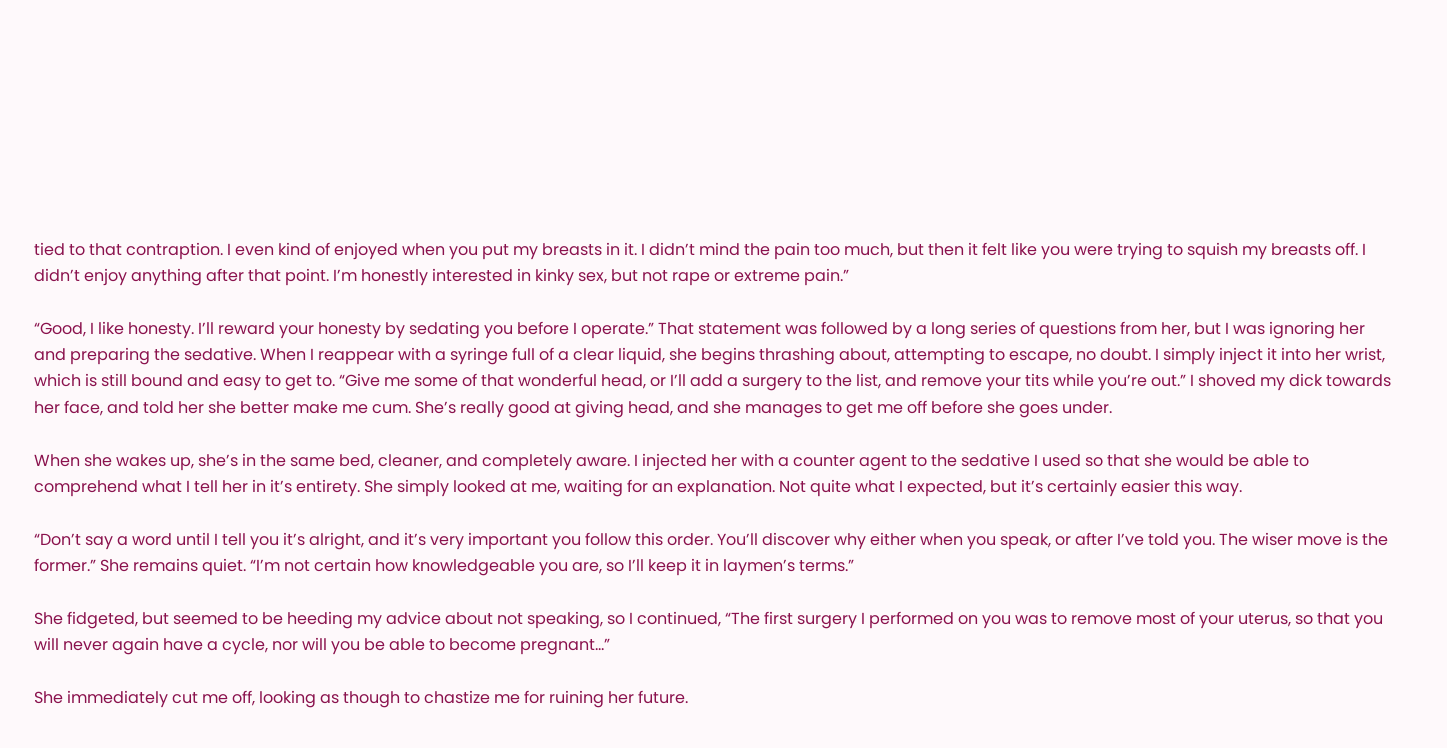tied to that contraption. I even kind of enjoyed when you put my breasts in it. I didn’t mind the pain too much, but then it felt like you were trying to squish my breasts off. I didn’t enjoy anything after that point. I’m honestly interested in kinky sex, but not rape or extreme pain.”

“Good, I like honesty. I’ll reward your honesty by sedating you before I operate.” That statement was followed by a long series of questions from her, but I was ignoring her and preparing the sedative. When I reappear with a syringe full of a clear liquid, she begins thrashing about, attempting to escape, no doubt. I simply inject it into her wrist, which is still bound and easy to get to. “Give me some of that wonderful head, or I’ll add a surgery to the list, and remove your tits while you’re out.” I shoved my dick towards her face, and told her she better make me cum. She’s really good at giving head, and she manages to get me off before she goes under.

When she wakes up, she’s in the same bed, cleaner, and completely aware. I injected her with a counter agent to the sedative I used so that she would be able to comprehend what I tell her in it’s entirety. She simply looked at me, waiting for an explanation. Not quite what I expected, but it’s certainly easier this way.

“Don’t say a word until I tell you it’s alright, and it’s very important you follow this order. You’ll discover why either when you speak, or after I’ve told you. The wiser move is the former.” She remains quiet. “I’m not certain how knowledgeable you are, so I’ll keep it in laymen’s terms.”

She fidgeted, but seemed to be heeding my advice about not speaking, so I continued, “The first surgery I performed on you was to remove most of your uterus, so that you will never again have a cycle, nor will you be able to become pregnant…”

She immediately cut me off, looking as though to chastize me for ruining her future.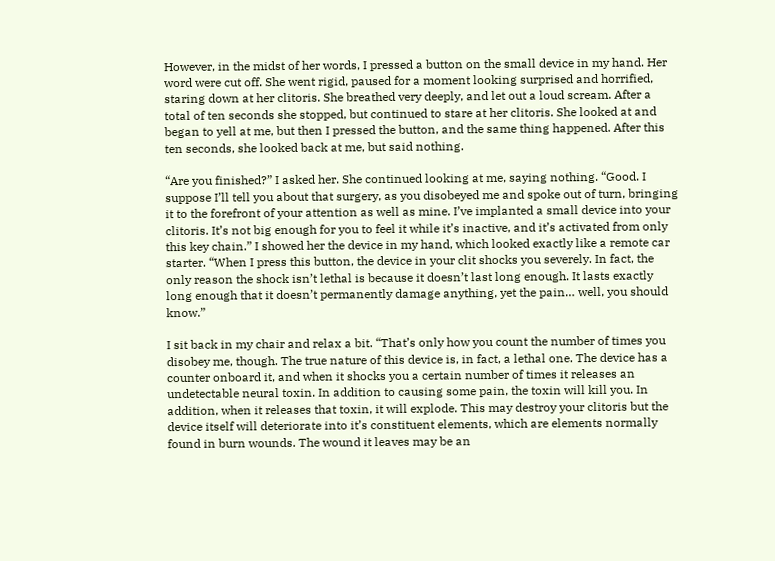However, in the midst of her words, I pressed a button on the small device in my hand. Her word were cut off. She went rigid, paused for a moment looking surprised and horrified, staring down at her clitoris. She breathed very deeply, and let out a loud scream. After a total of ten seconds she stopped, but continued to stare at her clitoris. She looked at and began to yell at me, but then I pressed the button, and the same thing happened. After this ten seconds, she looked back at me, but said nothing.

“Are you finished?” I asked her. She continued looking at me, saying nothing. “Good. I suppose I’ll tell you about that surgery, as you disobeyed me and spoke out of turn, bringing it to the forefront of your attention as well as mine. I’ve implanted a small device into your clitoris. It’s not big enough for you to feel it while it’s inactive, and it’s activated from only this key chain.” I showed her the device in my hand, which looked exactly like a remote car starter. “When I press this button, the device in your clit shocks you severely. In fact, the only reason the shock isn’t lethal is because it doesn’t last long enough. It lasts exactly long enough that it doesn’t permanently damage anything, yet the pain… well, you should know.”

I sit back in my chair and relax a bit. “That’s only how you count the number of times you disobey me, though. The true nature of this device is, in fact, a lethal one. The device has a counter onboard it, and when it shocks you a certain number of times it releases an undetectable neural toxin. In addition to causing some pain, the toxin will kill you. In addition, when it releases that toxin, it will explode. This may destroy your clitoris but the device itself will deteriorate into it’s constituent elements, which are elements normally found in burn wounds. The wound it leaves may be an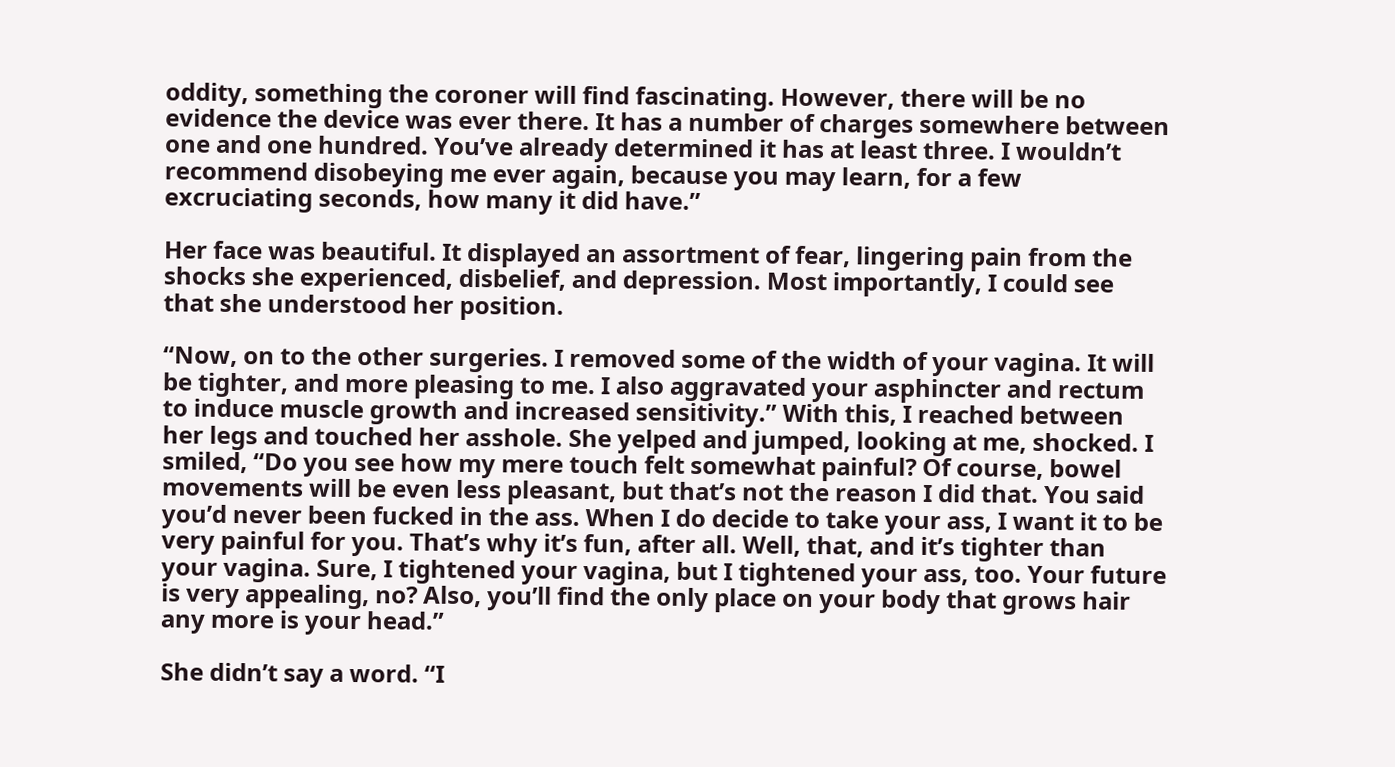oddity, something the coroner will find fascinating. However, there will be no evidence the device was ever there. It has a number of charges somewhere between one and one hundred. You’ve already determined it has at least three. I wouldn’t recommend disobeying me ever again, because you may learn, for a few excruciating seconds, how many it did have.”

Her face was beautiful. It displayed an assortment of fear, lingering pain from the shocks she experienced, disbelief, and depression. Most importantly, I could see that she understood her position.

“Now, on to the other surgeries. I removed some of the width of your vagina. It will be tighter, and more pleasing to me. I also aggravated your asphincter and rectum to induce muscle growth and increased sensitivity.” With this, I reached between her legs and touched her asshole. She yelped and jumped, looking at me, shocked. I smiled, “Do you see how my mere touch felt somewhat painful? Of course, bowel movements will be even less pleasant, but that’s not the reason I did that. You said you’d never been fucked in the ass. When I do decide to take your ass, I want it to be very painful for you. That’s why it’s fun, after all. Well, that, and it’s tighter than your vagina. Sure, I tightened your vagina, but I tightened your ass, too. Your future is very appealing, no? Also, you’ll find the only place on your body that grows hair any more is your head.”

She didn’t say a word. “I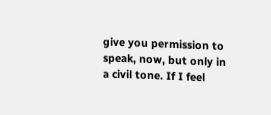give you permission to speak, now, but only in a civil tone. If I feel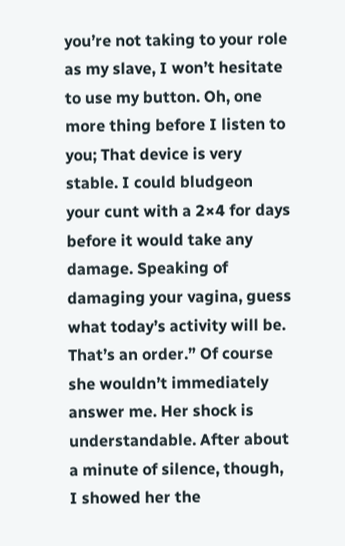you’re not taking to your role as my slave, I won’t hesitate to use my button. Oh, one more thing before I listen to you; That device is very stable. I could bludgeon your cunt with a 2×4 for days before it would take any damage. Speaking of damaging your vagina, guess what today’s activity will be. That’s an order.” Of course she wouldn’t immediately answer me. Her shock is understandable. After about a minute of silence, though, I showed her the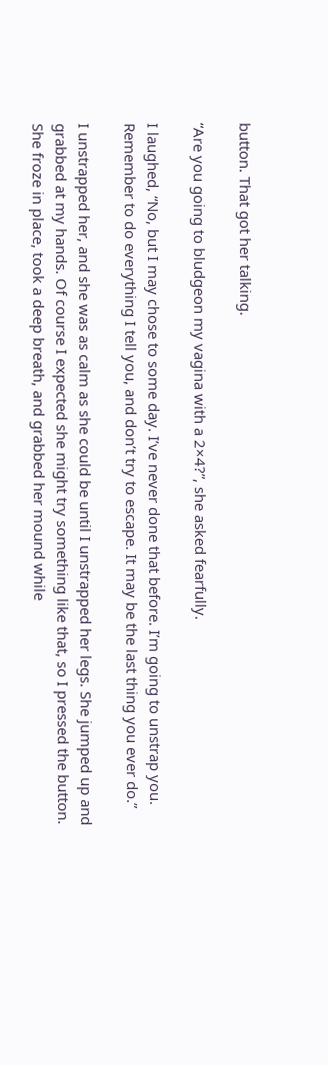button. That got her talking.

“Are you going to bludgeon my vagina with a 2×4?”, she asked fearfully.

I laughed, “No, but I may chose to some day. I’ve never done that before. I’m going to unstrap you. Remember to do everything I tell you, and don’t try to escape. It may be the last thing you ever do.”

I unstrapped her, and she was as calm as she could be until I unstrapped her legs. She jumped up and grabbed at my hands. Of course I expected she might try something like that, so I pressed the button. She froze in place, took a deep breath, and grabbed her mound while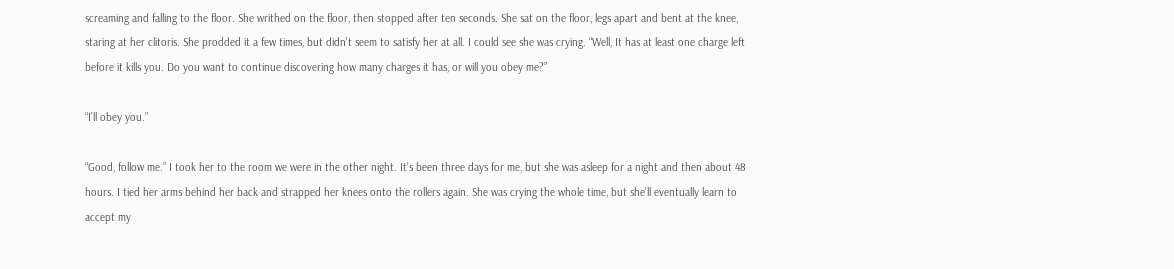screaming and falling to the floor. She writhed on the floor, then stopped after ten seconds. She sat on the floor, legs apart and bent at the knee, staring at her clitoris. She prodded it a few times, but didn’t seem to satisfy her at all. I could see she was crying. “Well, It has at least one charge left before it kills you. Do you want to continue discovering how many charges it has, or will you obey me?”

“I’ll obey you.”

“Good, follow me.” I took her to the room we were in the other night. It’s been three days for me, but she was asleep for a night and then about 48 hours. I tied her arms behind her back and strapped her knees onto the rollers again. She was crying the whole time, but she’ll eventually learn to accept my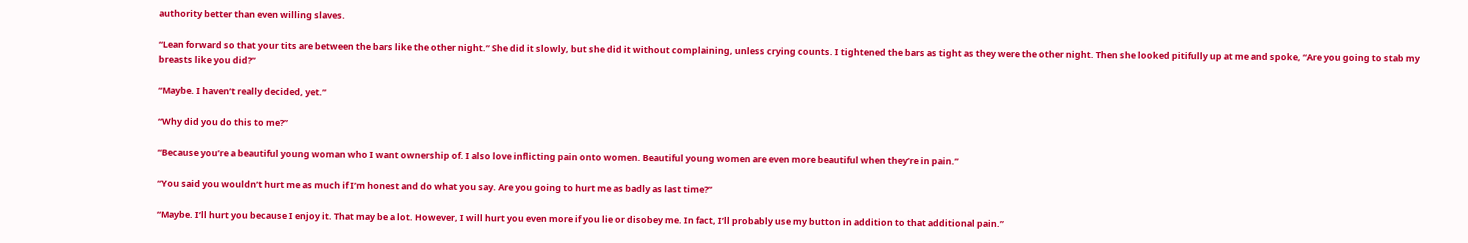authority better than even willing slaves.

“Lean forward so that your tits are between the bars like the other night.” She did it slowly, but she did it without complaining, unless crying counts. I tightened the bars as tight as they were the other night. Then she looked pitifully up at me and spoke, “Are you going to stab my breasts like you did?”

“Maybe. I haven’t really decided, yet.”

“Why did you do this to me?”

“Because you’re a beautiful young woman who I want ownership of. I also love inflicting pain onto women. Beautiful young women are even more beautiful when they’re in pain.”

“You said you wouldn’t hurt me as much if I’m honest and do what you say. Are you going to hurt me as badly as last time?”

“Maybe. I’ll hurt you because I enjoy it. That may be a lot. However, I will hurt you even more if you lie or disobey me. In fact, I’ll probably use my button in addition to that additional pain.”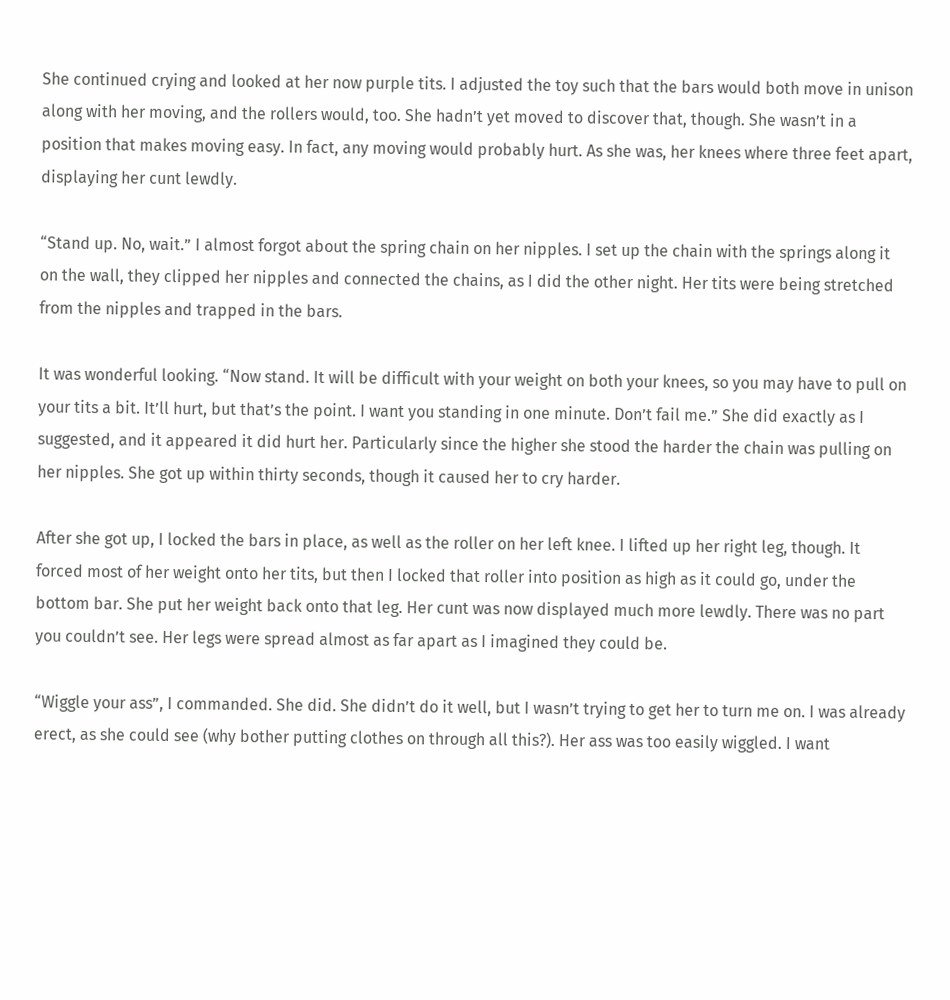She continued crying and looked at her now purple tits. I adjusted the toy such that the bars would both move in unison along with her moving, and the rollers would, too. She hadn’t yet moved to discover that, though. She wasn’t in a position that makes moving easy. In fact, any moving would probably hurt. As she was, her knees where three feet apart, displaying her cunt lewdly.

“Stand up. No, wait.” I almost forgot about the spring chain on her nipples. I set up the chain with the springs along it on the wall, they clipped her nipples and connected the chains, as I did the other night. Her tits were being stretched from the nipples and trapped in the bars.

It was wonderful looking. “Now stand. It will be difficult with your weight on both your knees, so you may have to pull on your tits a bit. It’ll hurt, but that’s the point. I want you standing in one minute. Don’t fail me.” She did exactly as I suggested, and it appeared it did hurt her. Particularly since the higher she stood the harder the chain was pulling on her nipples. She got up within thirty seconds, though it caused her to cry harder.

After she got up, I locked the bars in place, as well as the roller on her left knee. I lifted up her right leg, though. It forced most of her weight onto her tits, but then I locked that roller into position as high as it could go, under the bottom bar. She put her weight back onto that leg. Her cunt was now displayed much more lewdly. There was no part you couldn’t see. Her legs were spread almost as far apart as I imagined they could be.

“Wiggle your ass”, I commanded. She did. She didn’t do it well, but I wasn’t trying to get her to turn me on. I was already erect, as she could see (why bother putting clothes on through all this?). Her ass was too easily wiggled. I want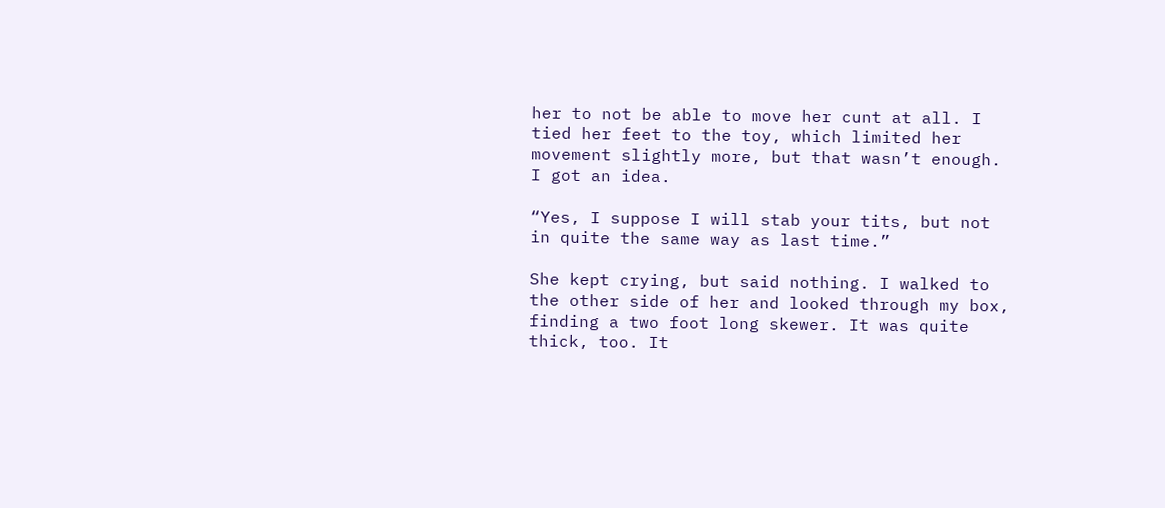her to not be able to move her cunt at all. I tied her feet to the toy, which limited her movement slightly more, but that wasn’t enough. I got an idea.

“Yes, I suppose I will stab your tits, but not in quite the same way as last time.”

She kept crying, but said nothing. I walked to the other side of her and looked through my box, finding a two foot long skewer. It was quite thick, too. It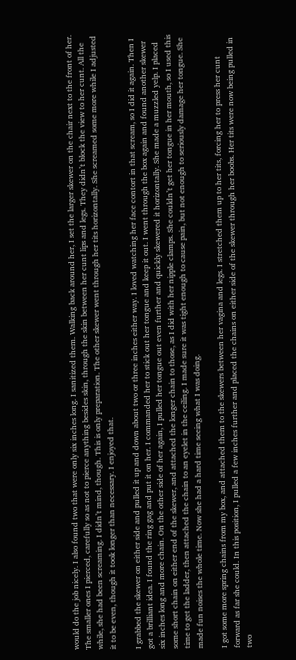would do the job nicely. I also found two that were only six inches long. I sanitized them. Walking back around her, I set the larger skewer on the chair next to the front of her. The smaller ones I pierced, carefully so as not to pierce anything besides skin, through the skin between her cunt lips and legs. They didn’t block the view to her cunt. All the while, she had been screaming. I didn’t mind, though. This is only preparation. The other skewer went through her tits horizontally. She screamed some more while I adjusted it to be even, though it took longer than necessary. I enjoyed that.

I grabbed the skewer on either side and pulled it up and down about two or three inches either way. I loved watching her face contort in that scream, so I did it again. Then I got a brilliant idea. I found the ring gag and put it on her. I commanded her to stick out her tongue and keep it out. I went through the box again and found another skewer six inches long and more chain. On the other side of her again, I pulled her tongue out even further and quickly skewered it horizontally. She made a muzzled yelp. I placed some short chain on either end of the skewer, and attached the longer chain to those, as I did with her nipple clamps. She couldn’t get her tongue in her mouth, so I used this time to get the ladder, then attached the chain to an eyelet in the ceiling. I made sure it was tight enough to cause pain, but not enough to seriously damage her tongue. She made fun noises the whole time. Now she had a hard time seeing what I was doing.

I got some more spring chains from my box, and attached them to the skewers between her vagina and legs. I stretched them up to her tits, forcing her to press her cunt forward as far she could. In this position, I pulled a few inches further and placed the chains on either side of the skewer through her boobs. Her tits were now being pulled in two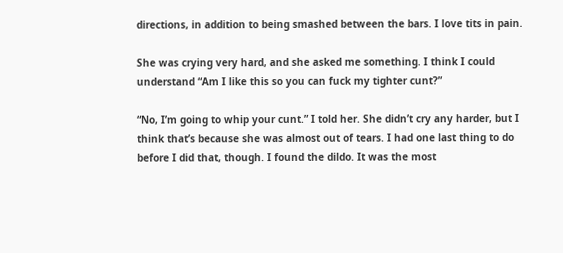directions, in addition to being smashed between the bars. I love tits in pain.

She was crying very hard, and she asked me something. I think I could understand “Am I like this so you can fuck my tighter cunt?”

“No, I’m going to whip your cunt.” I told her. She didn’t cry any harder, but I think that’s because she was almost out of tears. I had one last thing to do before I did that, though. I found the dildo. It was the most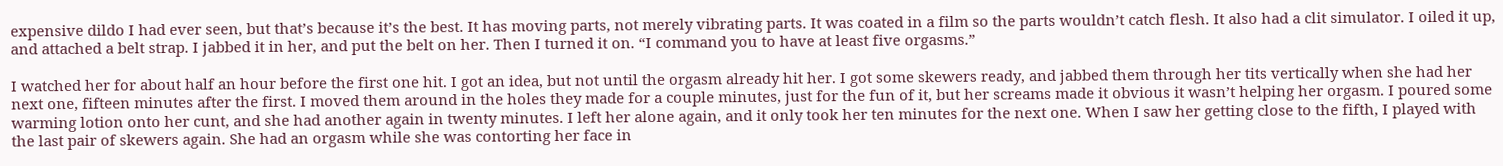expensive dildo I had ever seen, but that’s because it’s the best. It has moving parts, not merely vibrating parts. It was coated in a film so the parts wouldn’t catch flesh. It also had a clit simulator. I oiled it up, and attached a belt strap. I jabbed it in her, and put the belt on her. Then I turned it on. “I command you to have at least five orgasms.”

I watched her for about half an hour before the first one hit. I got an idea, but not until the orgasm already hit her. I got some skewers ready, and jabbed them through her tits vertically when she had her next one, fifteen minutes after the first. I moved them around in the holes they made for a couple minutes, just for the fun of it, but her screams made it obvious it wasn’t helping her orgasm. I poured some warming lotion onto her cunt, and she had another again in twenty minutes. I left her alone again, and it only took her ten minutes for the next one. When I saw her getting close to the fifth, I played with the last pair of skewers again. She had an orgasm while she was contorting her face in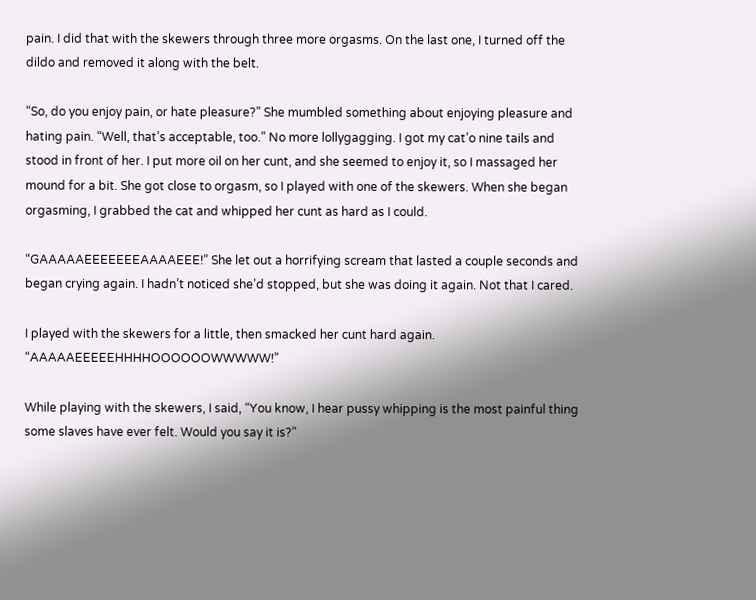pain. I did that with the skewers through three more orgasms. On the last one, I turned off the dildo and removed it along with the belt.

“So, do you enjoy pain, or hate pleasure?” She mumbled something about enjoying pleasure and hating pain. “Well, that’s acceptable, too.” No more lollygagging. I got my cat’o nine tails and stood in front of her. I put more oil on her cunt, and she seemed to enjoy it, so I massaged her mound for a bit. She got close to orgasm, so I played with one of the skewers. When she began orgasming, I grabbed the cat and whipped her cunt as hard as I could.

“GAAAAAEEEEEEEAAAAEEE!” She let out a horrifying scream that lasted a couple seconds and began crying again. I hadn’t noticed she’d stopped, but she was doing it again. Not that I cared.

I played with the skewers for a little, then smacked her cunt hard again. “AAAAAEEEEEHHHHOOOOOOWWWWW!”

While playing with the skewers, I said, “You know, I hear pussy whipping is the most painful thing some slaves have ever felt. Would you say it is?”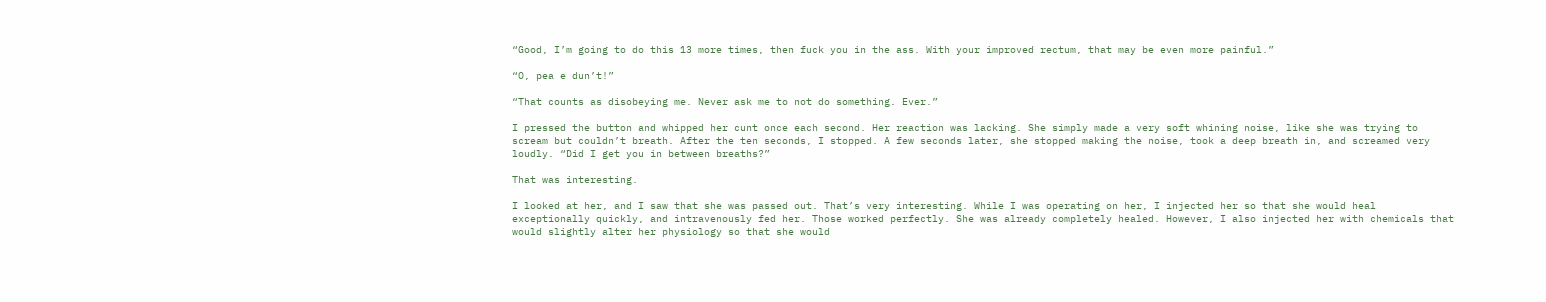“Good, I’m going to do this 13 more times, then fuck you in the ass. With your improved rectum, that may be even more painful.”

“O, pea e dun’t!”

“That counts as disobeying me. Never ask me to not do something. Ever.”

I pressed the button and whipped her cunt once each second. Her reaction was lacking. She simply made a very soft whining noise, like she was trying to scream but couldn’t breath. After the ten seconds, I stopped. A few seconds later, she stopped making the noise, took a deep breath in, and screamed very loudly. “Did I get you in between breaths?”

That was interesting.

I looked at her, and I saw that she was passed out. That’s very interesting. While I was operating on her, I injected her so that she would heal exceptionally quickly, and intravenously fed her. Those worked perfectly. She was already completely healed. However, I also injected her with chemicals that would slightly alter her physiology so that she would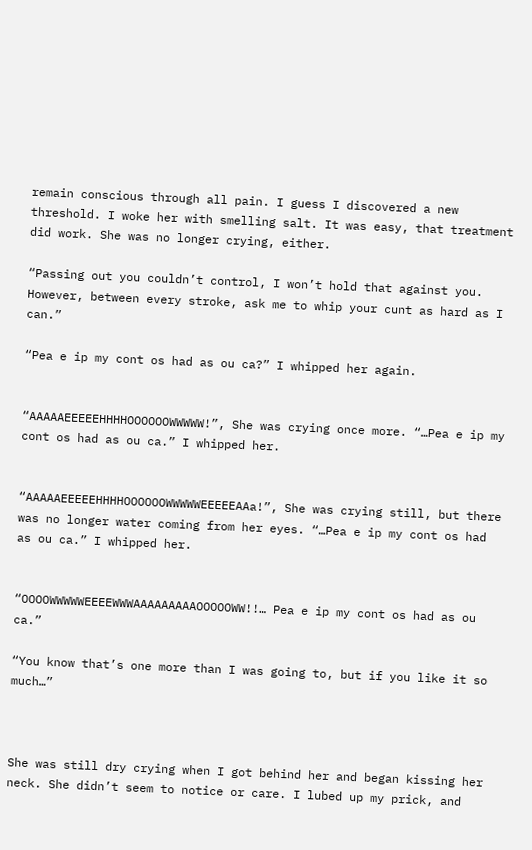remain conscious through all pain. I guess I discovered a new threshold. I woke her with smelling salt. It was easy, that treatment did work. She was no longer crying, either.

“Passing out you couldn’t control, I won’t hold that against you. However, between every stroke, ask me to whip your cunt as hard as I can.”

“Pea e ip my cont os had as ou ca?” I whipped her again.


“AAAAAEEEEEHHHHOOOOOOWWWWW!”, She was crying once more. “…Pea e ip my cont os had as ou ca.” I whipped her.


“AAAAAEEEEEHHHHOOOOOOWWWWWEEEEEAAa!”, She was crying still, but there was no longer water coming from her eyes. “…Pea e ip my cont os had as ou ca.” I whipped her.


“OOOOWWWWWEEEEWWWAAAAAAAAAOOOOOWW!!… Pea e ip my cont os had as ou ca.”

“You know that’s one more than I was going to, but if you like it so much…”



She was still dry crying when I got behind her and began kissing her neck. She didn’t seem to notice or care. I lubed up my prick, and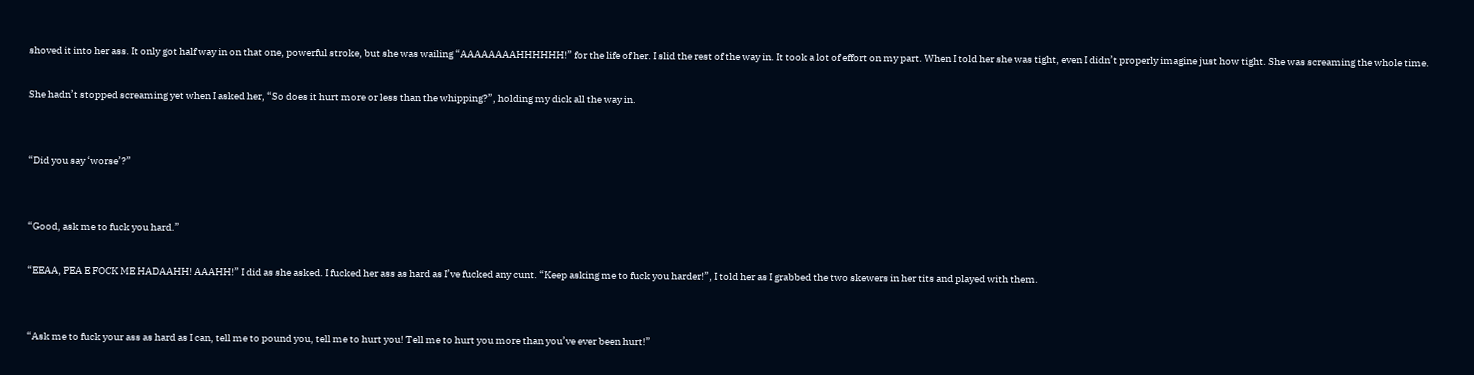shoved it into her ass. It only got half way in on that one, powerful stroke, but she was wailing “AAAAAAAAHHHHHH!” for the life of her. I slid the rest of the way in. It took a lot of effort on my part. When I told her she was tight, even I didn’t properly imagine just how tight. She was screaming the whole time.

She hadn’t stopped screaming yet when I asked her, “So does it hurt more or less than the whipping?”, holding my dick all the way in.


“Did you say ‘worse’?”


“Good, ask me to fuck you hard.”

“EEAA, PEA E FOCK ME HADAAHH! AAAHH!” I did as she asked. I fucked her ass as hard as I’ve fucked any cunt. “Keep asking me to fuck you harder!”, I told her as I grabbed the two skewers in her tits and played with them.


“Ask me to fuck your ass as hard as I can, tell me to pound you, tell me to hurt you! Tell me to hurt you more than you’ve ever been hurt!”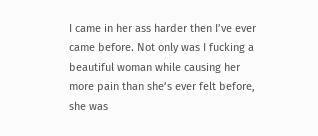I came in her ass harder then I’ve ever came before. Not only was I fucking a beautiful woman while causing her more pain than she’s ever felt before, she was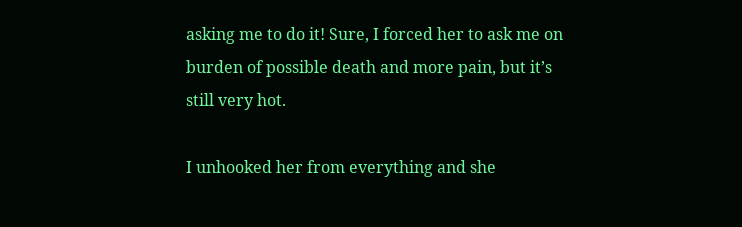asking me to do it! Sure, I forced her to ask me on burden of possible death and more pain, but it’s still very hot.

I unhooked her from everything and she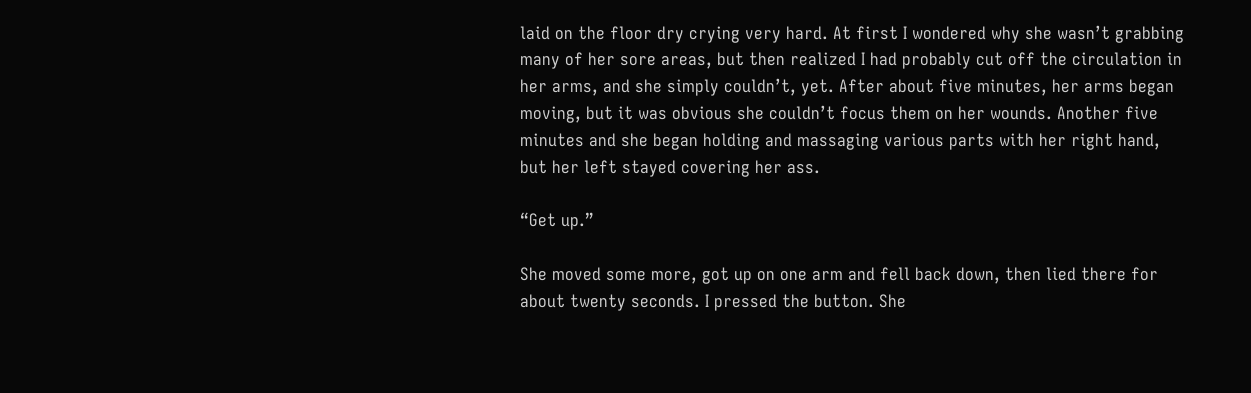laid on the floor dry crying very hard. At first I wondered why she wasn’t grabbing many of her sore areas, but then realized I had probably cut off the circulation in her arms, and she simply couldn’t, yet. After about five minutes, her arms began moving, but it was obvious she couldn’t focus them on her wounds. Another five minutes and she began holding and massaging various parts with her right hand, but her left stayed covering her ass.

“Get up.”

She moved some more, got up on one arm and fell back down, then lied there for about twenty seconds. I pressed the button. She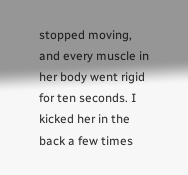stopped moving, and every muscle in her body went rigid for ten seconds. I kicked her in the back a few times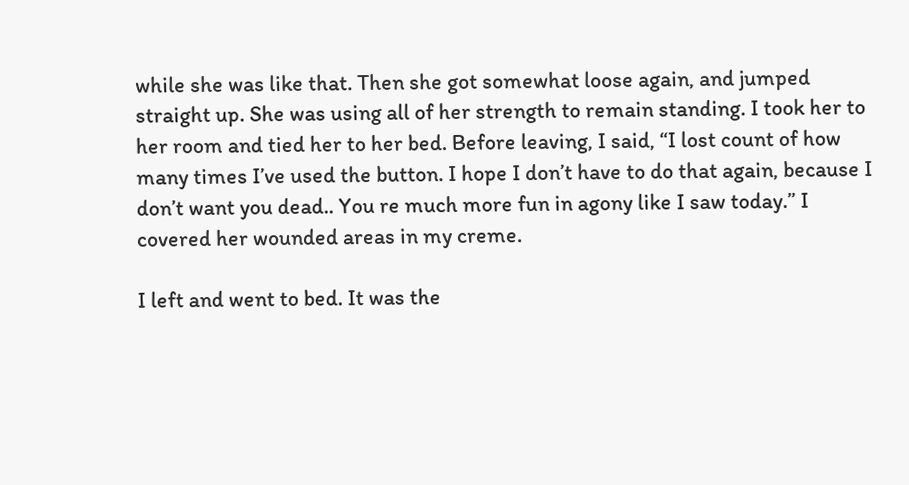while she was like that. Then she got somewhat loose again, and jumped straight up. She was using all of her strength to remain standing. I took her to her room and tied her to her bed. Before leaving, I said, “I lost count of how many times I’ve used the button. I hope I don’t have to do that again, because I don’t want you dead.. You re much more fun in agony like I saw today.” I covered her wounded areas in my creme.

I left and went to bed. It was the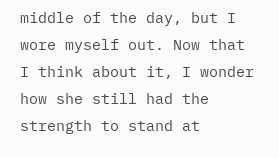middle of the day, but I wore myself out. Now that I think about it, I wonder how she still had the strength to stand at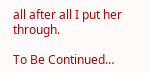all after all I put her through.

To Be Continued…